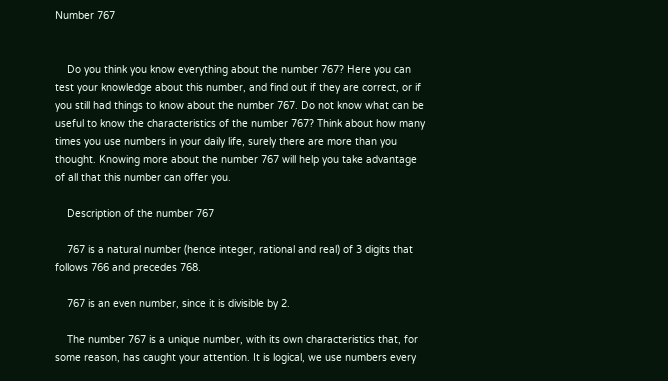Number 767


    Do you think you know everything about the number 767? Here you can test your knowledge about this number, and find out if they are correct, or if you still had things to know about the number 767. Do not know what can be useful to know the characteristics of the number 767? Think about how many times you use numbers in your daily life, surely there are more than you thought. Knowing more about the number 767 will help you take advantage of all that this number can offer you.

    Description of the number 767

    767 is a natural number (hence integer, rational and real) of 3 digits that follows 766 and precedes 768.

    767 is an even number, since it is divisible by 2.

    The number 767 is a unique number, with its own characteristics that, for some reason, has caught your attention. It is logical, we use numbers every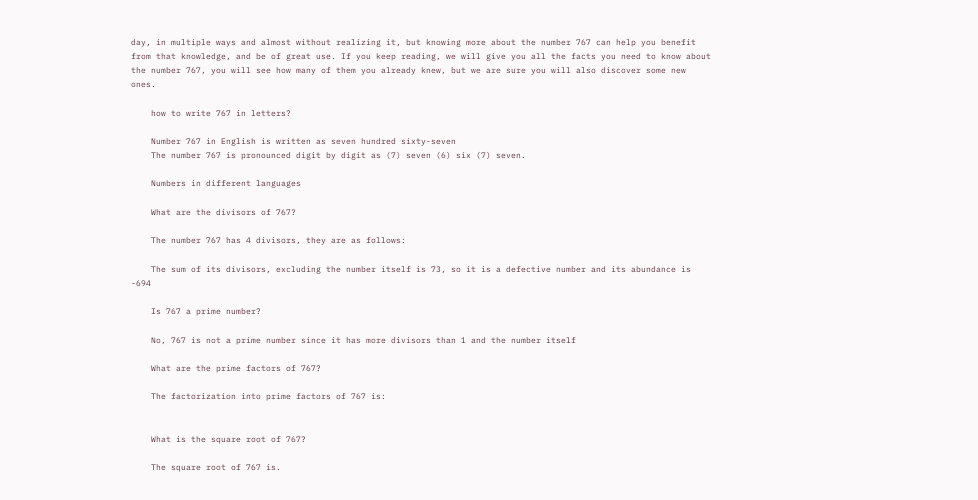day, in multiple ways and almost without realizing it, but knowing more about the number 767 can help you benefit from that knowledge, and be of great use. If you keep reading, we will give you all the facts you need to know about the number 767, you will see how many of them you already knew, but we are sure you will also discover some new ones.

    how to write 767 in letters?

    Number 767 in English is written as seven hundred sixty-seven
    The number 767 is pronounced digit by digit as (7) seven (6) six (7) seven.

    Numbers in different languages

    What are the divisors of 767?

    The number 767 has 4 divisors, they are as follows:

    The sum of its divisors, excluding the number itself is 73, so it is a defective number and its abundance is -694

    Is 767 a prime number?

    No, 767 is not a prime number since it has more divisors than 1 and the number itself

    What are the prime factors of 767?

    The factorization into prime factors of 767 is:


    What is the square root of 767?

    The square root of 767 is.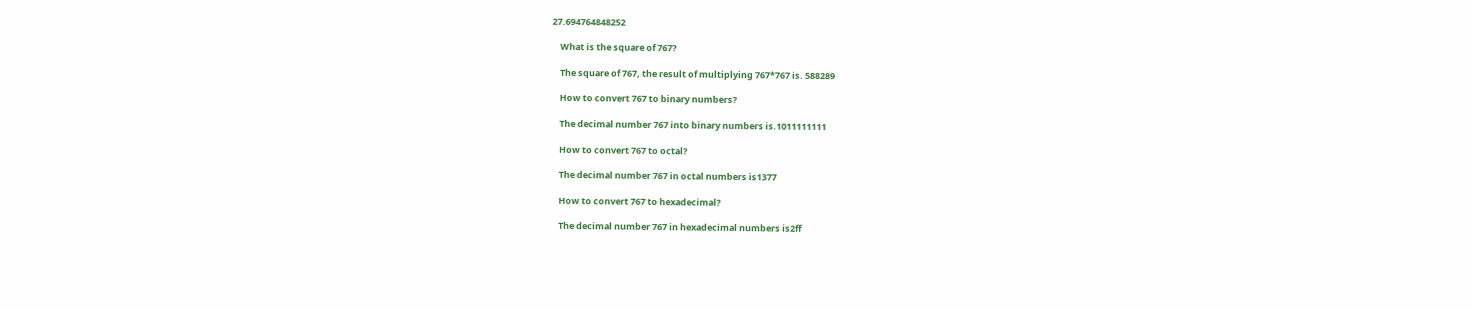27.694764848252

    What is the square of 767?

    The square of 767, the result of multiplying 767*767 is. 588289

    How to convert 767 to binary numbers?

    The decimal number 767 into binary numbers is.1011111111

    How to convert 767 to octal?

    The decimal number 767 in octal numbers is1377

    How to convert 767 to hexadecimal?

    The decimal number 767 in hexadecimal numbers is2ff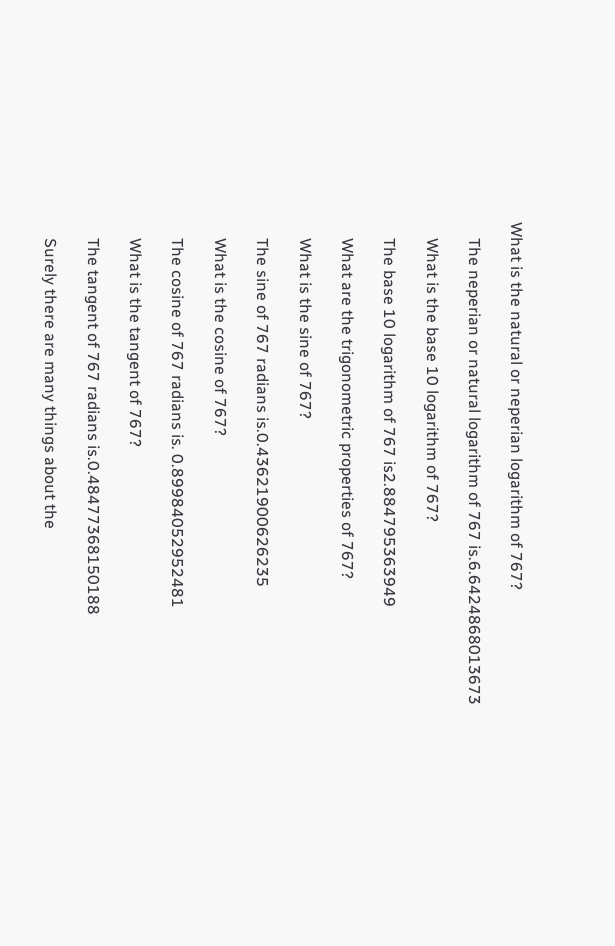What is the natural or neperian logarithm of 767?

    The neperian or natural logarithm of 767 is.6.6424868013673

    What is the base 10 logarithm of 767?

    The base 10 logarithm of 767 is2.884795363949

    What are the trigonometric properties of 767?

    What is the sine of 767?

    The sine of 767 radians is.0.43621900626235

    What is the cosine of 767?

    The cosine of 767 radians is. 0.89984052952481

    What is the tangent of 767?

    The tangent of 767 radians is.0.48477368150188

    Surely there are many things about the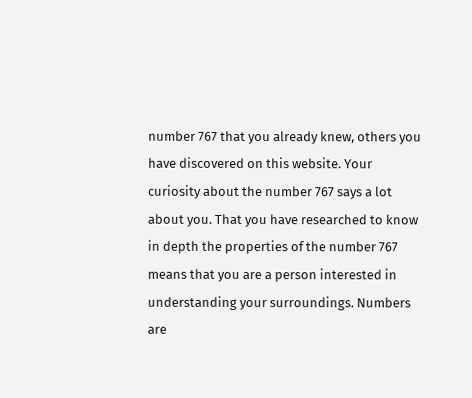number 767 that you already knew, others you have discovered on this website. Your curiosity about the number 767 says a lot about you. That you have researched to know in depth the properties of the number 767 means that you are a person interested in understanding your surroundings. Numbers are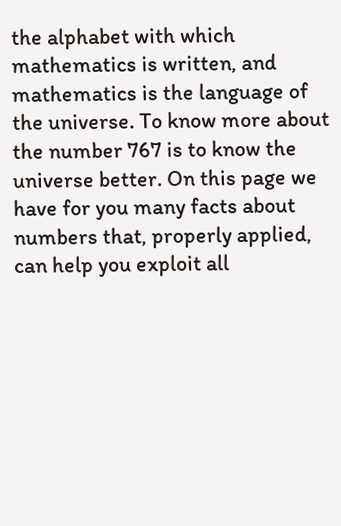the alphabet with which mathematics is written, and mathematics is the language of the universe. To know more about the number 767 is to know the universe better. On this page we have for you many facts about numbers that, properly applied, can help you exploit all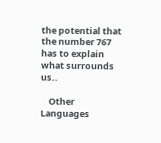the potential that the number 767 has to explain what surrounds us..

    Other Languages